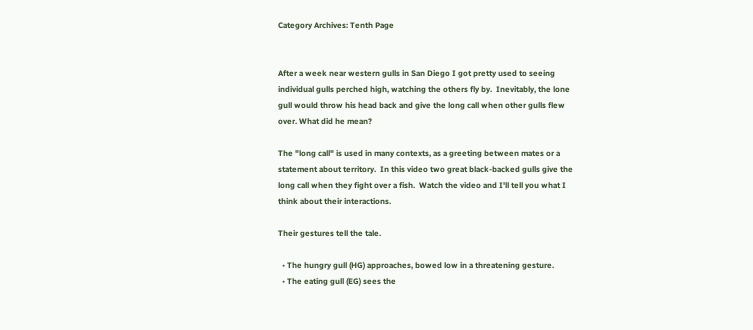Category Archives: Tenth Page


After a week near western gulls in San Diego I got pretty used to seeing individual gulls perched high, watching the others fly by.  Inevitably, the lone gull would throw his head back and give the long call when other gulls flew over. What did he mean?

The "long call" is used in many contexts, as a greeting between mates or a statement about territory.  In this video two great black-backed gulls give the long call when they fight over a fish.  Watch the video and I'll tell you what I think about their interactions.

Their gestures tell the tale.

  • The hungry gull (HG) approaches, bowed low in a threatening gesture.
  • The eating gull (EG) sees the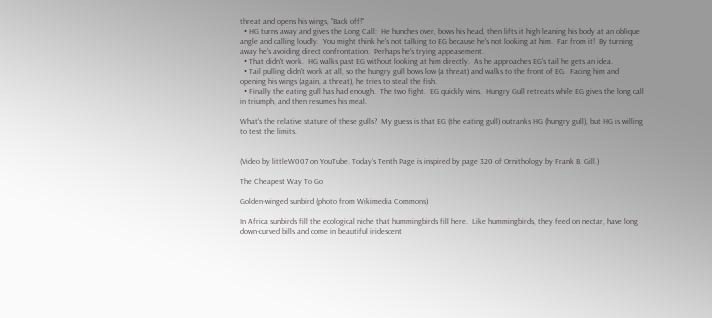threat and opens his wings, "Back off!"
  • HG turns away and gives the Long Call:  He hunches over, bows his head, then lifts it high leaning his body at an oblique angle and calling loudly.  You might think he's not talking to EG because he's not looking at him.  Far from it!  By turning away he's avoiding direct confrontation.  Perhaps he's trying appeasement.
  • That didn't work.  HG walks past EG without looking at him directly.  As he approaches EG's tail he gets an idea.
  • Tail pulling didn't work at all, so the hungry gull bows low (a threat) and walks to the front of EG.  Facing him and opening his wings (again, a threat), he tries to steal the fish.
  • Finally the eating gull has had enough.  The two fight.  EG quickly wins.  Hungry Gull retreats while EG gives the long call in triumph, and then resumes his meal.

What's the relative stature of these gulls?  My guess is that EG (the eating gull) outranks HG (hungry gull), but HG is willing to test the limits.


(Video by littleW007 on YouTube. Today’s Tenth Page is inspired by page 320 of Ornithology by Frank B. Gill.)

The Cheapest Way To Go

Golden-winged sunbird (photo from Wikimedia Commons)

In Africa sunbirds fill the ecological niche that hummingbirds fill here.  Like hummingbirds, they feed on nectar, have long down-curved bills and come in beautiful iridescent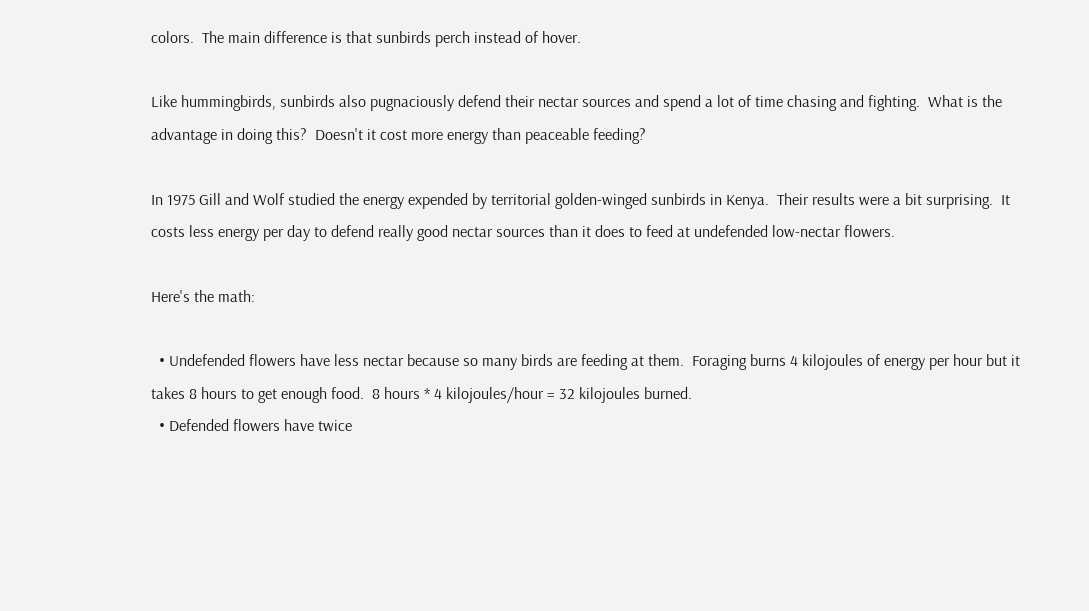colors.  The main difference is that sunbirds perch instead of hover.

Like hummingbirds, sunbirds also pugnaciously defend their nectar sources and spend a lot of time chasing and fighting.  What is the advantage in doing this?  Doesn't it cost more energy than peaceable feeding?

In 1975 Gill and Wolf studied the energy expended by territorial golden-winged sunbirds in Kenya.  Their results were a bit surprising.  It costs less energy per day to defend really good nectar sources than it does to feed at undefended low-nectar flowers.

Here's the math:

  • Undefended flowers have less nectar because so many birds are feeding at them.  Foraging burns 4 kilojoules of energy per hour but it takes 8 hours to get enough food.  8 hours * 4 kilojoules/hour = 32 kilojoules burned.
  • Defended flowers have twice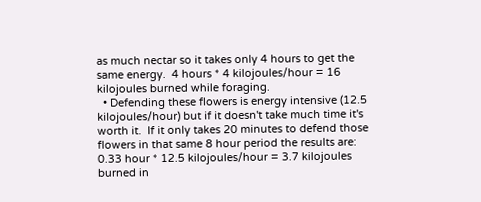as much nectar so it takes only 4 hours to get the same energy.  4 hours * 4 kilojoules/hour = 16 kilojoules burned while foraging.
  • Defending these flowers is energy intensive (12.5 kilojoules/hour) but if it doesn't take much time it's worth it.  If it only takes 20 minutes to defend those flowers in that same 8 hour period the results are:   0.33 hour * 12.5 kilojoules/hour = 3.7 kilojoules burned in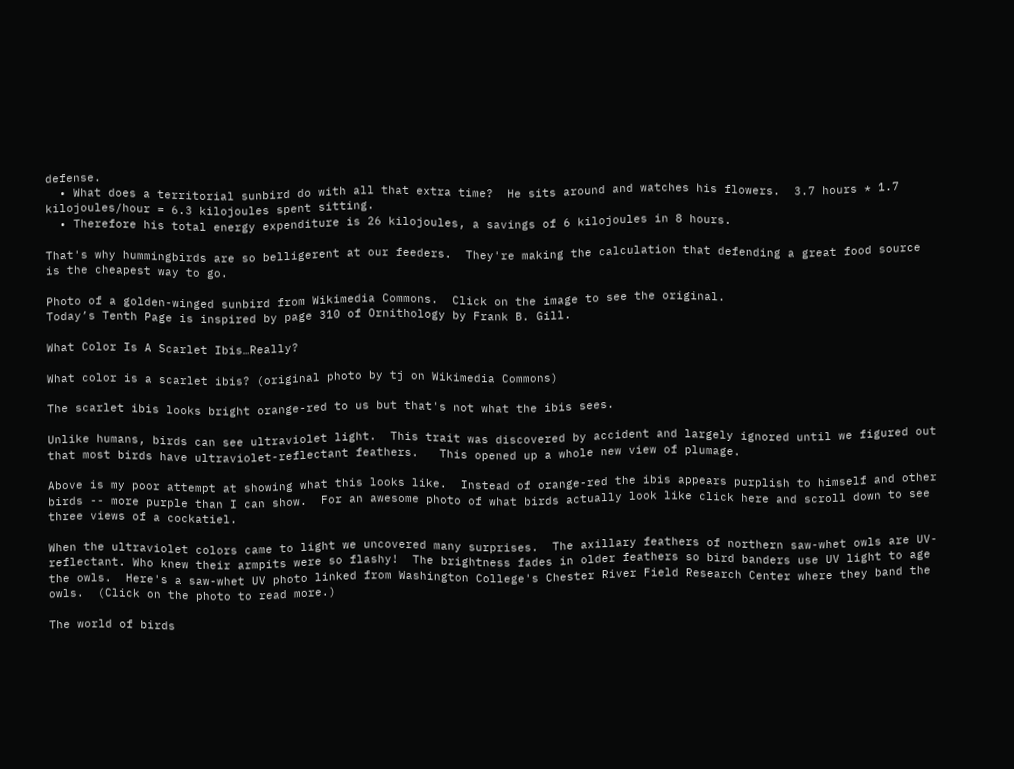defense.
  • What does a territorial sunbird do with all that extra time?  He sits around and watches his flowers.  3.7 hours * 1.7 kilojoules/hour = 6.3 kilojoules spent sitting.
  • Therefore his total energy expenditure is 26 kilojoules, a savings of 6 kilojoules in 8 hours.

That's why hummingbirds are so belligerent at our feeders.  They're making the calculation that defending a great food source is the cheapest way to go.

Photo of a golden-winged sunbird from Wikimedia Commons.  Click on the image to see the original.
Today’s Tenth Page is inspired by page 310 of Ornithology by Frank B. Gill.

What Color Is A Scarlet Ibis…Really?

What color is a scarlet ibis? (original photo by tj on Wikimedia Commons)

The scarlet ibis looks bright orange-red to us but that's not what the ibis sees.

Unlike humans, birds can see ultraviolet light.  This trait was discovered by accident and largely ignored until we figured out that most birds have ultraviolet-reflectant feathers.   This opened up a whole new view of plumage.

Above is my poor attempt at showing what this looks like.  Instead of orange-red the ibis appears purplish to himself and other birds -- more purple than I can show.  For an awesome photo of what birds actually look like click here and scroll down to see three views of a cockatiel.

When the ultraviolet colors came to light we uncovered many surprises.  The axillary feathers of northern saw-whet owls are UV-reflectant. Who knew their armpits were so flashy!  The brightness fades in older feathers so bird banders use UV light to age the owls.  Here's a saw-whet UV photo linked from Washington College's Chester River Field Research Center where they band the owls.  (Click on the photo to read more.)

The world of birds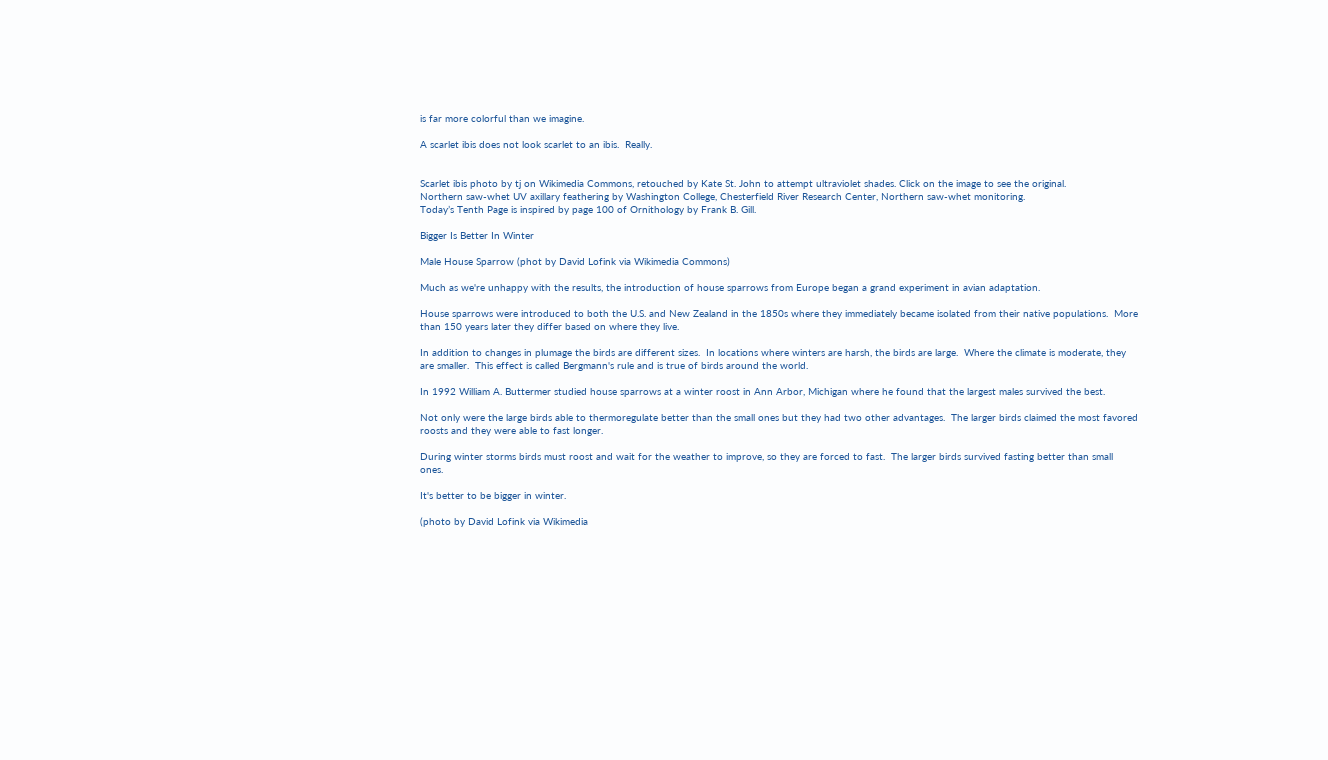is far more colorful than we imagine.

A scarlet ibis does not look scarlet to an ibis.  Really.


Scarlet ibis photo by tj on Wikimedia Commons, retouched by Kate St. John to attempt ultraviolet shades. Click on the image to see the original.
Northern saw-whet UV axillary feathering by Washington College, Chesterfield River Research Center, Northern saw-whet monitoring.
Today’s Tenth Page is inspired by page 100 of Ornithology by Frank B. Gill.

Bigger Is Better In Winter

Male House Sparrow (phot by David Lofink via Wikimedia Commons)

Much as we're unhappy with the results, the introduction of house sparrows from Europe began a grand experiment in avian adaptation.

House sparrows were introduced to both the U.S. and New Zealand in the 1850s where they immediately became isolated from their native populations.  More than 150 years later they differ based on where they live.

In addition to changes in plumage the birds are different sizes.  In locations where winters are harsh, the birds are large.  Where the climate is moderate, they are smaller.  This effect is called Bergmann's rule and is true of birds around the world.

In 1992 William A. Buttermer studied house sparrows at a winter roost in Ann Arbor, Michigan where he found that the largest males survived the best.

Not only were the large birds able to thermoregulate better than the small ones but they had two other advantages.  The larger birds claimed the most favored roosts and they were able to fast longer.

During winter storms birds must roost and wait for the weather to improve, so they are forced to fast.  The larger birds survived fasting better than small ones.

It's better to be bigger in winter.

(photo by David Lofink via Wikimedia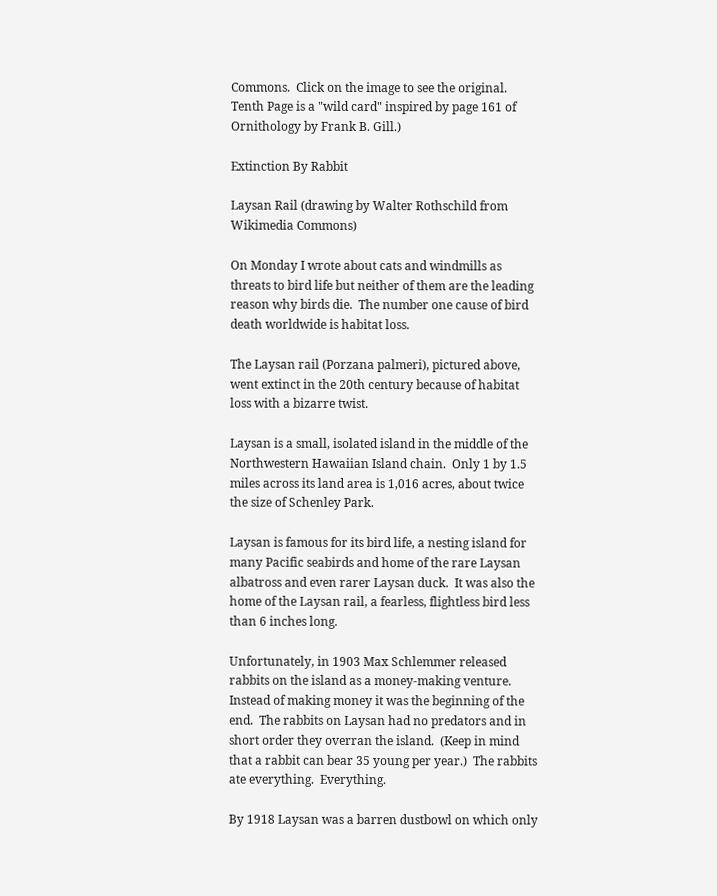Commons.  Click on the image to see the original.  Tenth Page is a "wild card" inspired by page 161 of Ornithology by Frank B. Gill.)

Extinction By Rabbit

Laysan Rail (drawing by Walter Rothschild from Wikimedia Commons)

On Monday I wrote about cats and windmills as threats to bird life but neither of them are the leading reason why birds die.  The number one cause of bird death worldwide is habitat loss.

The Laysan rail (Porzana palmeri), pictured above, went extinct in the 20th century because of habitat loss with a bizarre twist.

Laysan is a small, isolated island in the middle of the Northwestern Hawaiian Island chain.  Only 1 by 1.5 miles across its land area is 1,016 acres, about twice the size of Schenley Park.

Laysan is famous for its bird life, a nesting island for many Pacific seabirds and home of the rare Laysan albatross and even rarer Laysan duck.  It was also the home of the Laysan rail, a fearless, flightless bird less than 6 inches long.

Unfortunately, in 1903 Max Schlemmer released rabbits on the island as a money-making venture.  Instead of making money it was the beginning of the end.  The rabbits on Laysan had no predators and in short order they overran the island.  (Keep in mind that a rabbit can bear 35 young per year.)  The rabbits ate everything.  Everything.

By 1918 Laysan was a barren dustbowl on which only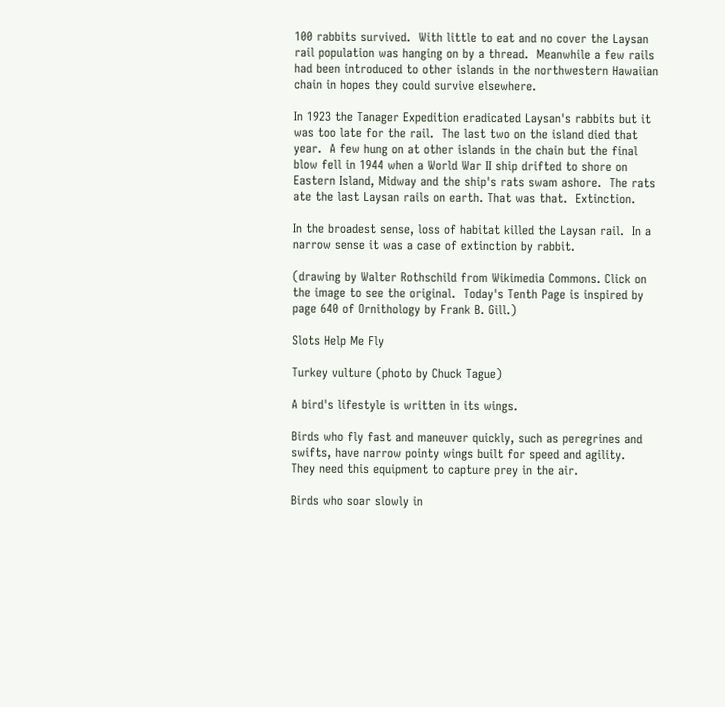100 rabbits survived.  With little to eat and no cover the Laysan rail population was hanging on by a thread.  Meanwhile a few rails had been introduced to other islands in the northwestern Hawaiian chain in hopes they could survive elsewhere.

In 1923 the Tanager Expedition eradicated Laysan's rabbits but it was too late for the rail.  The last two on the island died that year.  A few hung on at other islands in the chain but the final blow fell in 1944 when a World War II ship drifted to shore on Eastern Island, Midway and the ship's rats swam ashore.  The rats ate the last Laysan rails on earth. That was that.  Extinction.

In the broadest sense, loss of habitat killed the Laysan rail.  In a narrow sense it was a case of extinction by rabbit.

(drawing by Walter Rothschild from Wikimedia Commons. Click on the image to see the original.  Today's Tenth Page is inspired by page 640 of Ornithology by Frank B. Gill.)

Slots Help Me Fly

Turkey vulture (photo by Chuck Tague)

A bird's lifestyle is written in its wings.

Birds who fly fast and maneuver quickly, such as peregrines and swifts, have narrow pointy wings built for speed and agility.  They need this equipment to capture prey in the air.

Birds who soar slowly in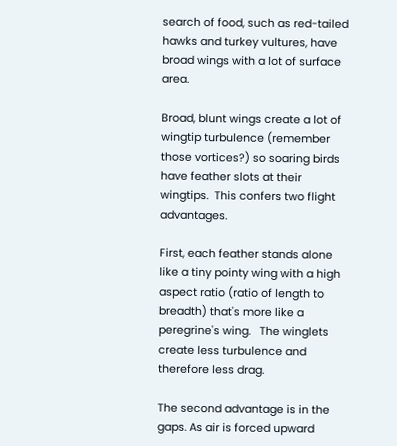search of food, such as red-tailed hawks and turkey vultures, have broad wings with a lot of surface area.

Broad, blunt wings create a lot of wingtip turbulence (remember those vortices?) so soaring birds have feather slots at their wingtips.  This confers two flight advantages.

First, each feather stands alone like a tiny pointy wing with a high aspect ratio (ratio of length to breadth) that's more like a peregrine's wing.   The winglets create less turbulence and therefore less drag.

The second advantage is in the gaps. As air is forced upward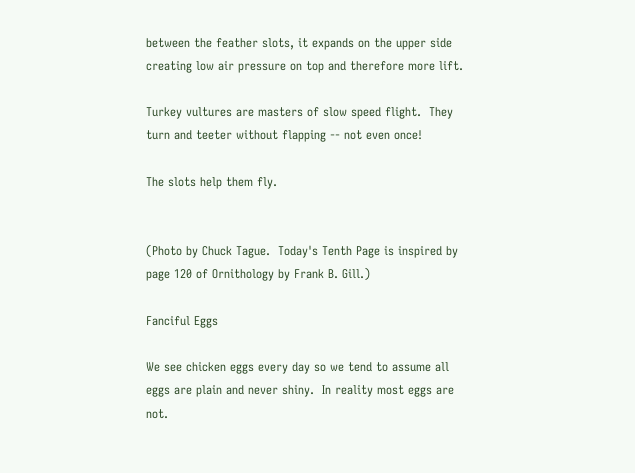between the feather slots, it expands on the upper side creating low air pressure on top and therefore more lift.

Turkey vultures are masters of slow speed flight.  They turn and teeter without flapping -- not even once!

The slots help them fly.


(Photo by Chuck Tague.  Today's Tenth Page is inspired by page 120 of Ornithology by Frank B. Gill.)

Fanciful Eggs

We see chicken eggs every day so we tend to assume all eggs are plain and never shiny.  In reality most eggs are not.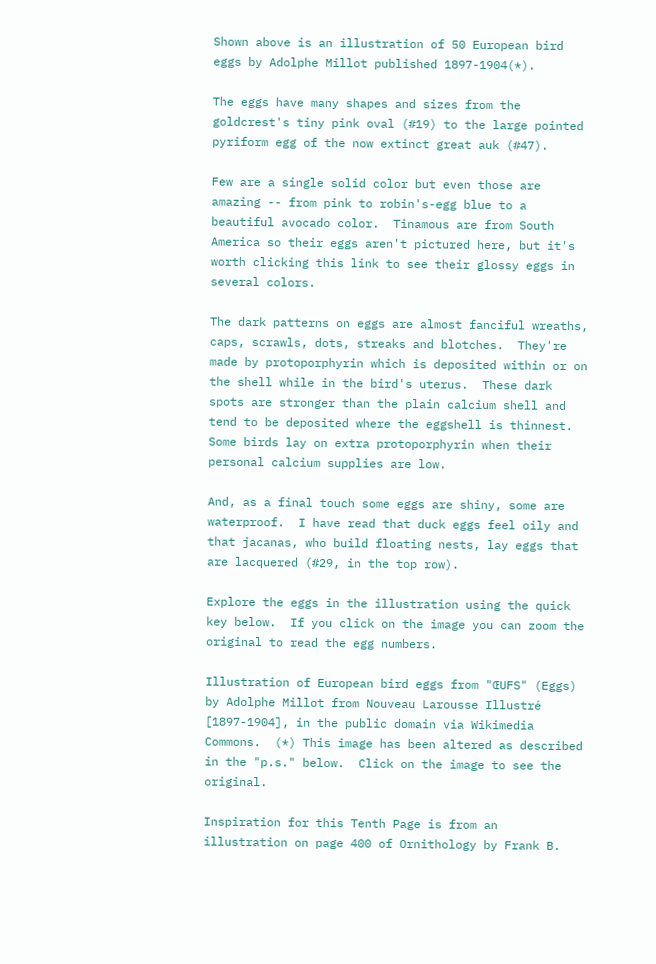Shown above is an illustration of 50 European bird eggs by Adolphe Millot published 1897-1904(*).

The eggs have many shapes and sizes from the goldcrest's tiny pink oval (#19) to the large pointed pyriform egg of the now extinct great auk (#47).

Few are a single solid color but even those are amazing -- from pink to robin's-egg blue to a beautiful avocado color.  Tinamous are from South America so their eggs aren't pictured here, but it's worth clicking this link to see their glossy eggs in several colors.

The dark patterns on eggs are almost fanciful wreaths, caps, scrawls, dots, streaks and blotches.  They're made by protoporphyrin which is deposited within or on the shell while in the bird's uterus.  These dark spots are stronger than the plain calcium shell and tend to be deposited where the eggshell is thinnest.  Some birds lay on extra protoporphyrin when their personal calcium supplies are low.

And, as a final touch some eggs are shiny, some are waterproof.  I have read that duck eggs feel oily and that jacanas, who build floating nests, lay eggs that are lacquered (#29, in the top row).

Explore the eggs in the illustration using the quick key below.  If you click on the image you can zoom the original to read the egg numbers.

Illustration of European bird eggs from "ŒUFS" (Eggs) by Adolphe Millot from Nouveau Larousse Illustré [1897-1904], in the public domain via Wikimedia Commons.  (*) This image has been altered as described in the "p.s." below.  Click on the image to see the original.

Inspiration for this Tenth Page is from an illustration on page 400 of Ornithology by Frank B.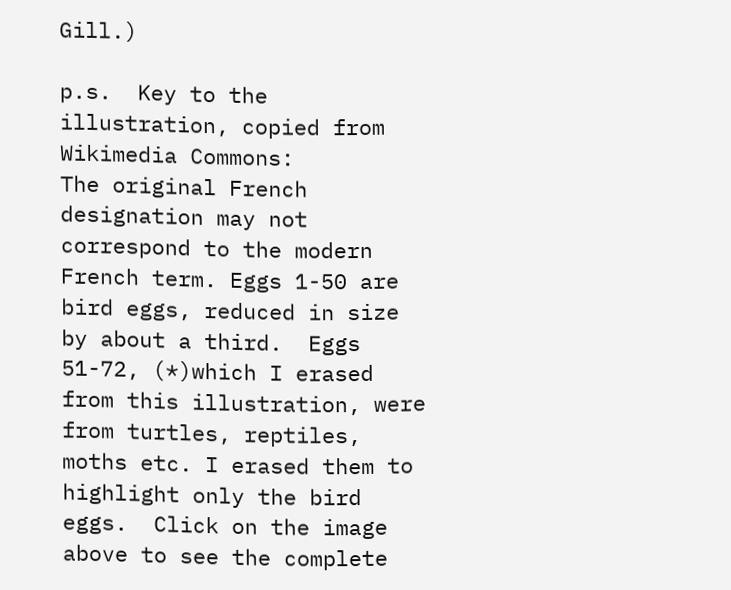Gill.)

p.s.  Key to the illustration, copied from Wikimedia Commons:
The original French designation may not correspond to the modern French term. Eggs 1-50 are bird eggs, reduced in size by about a third.  Eggs 51-72, (*)which I erased from this illustration, were from turtles, reptiles, moths etc. I erased them to highlight only the bird eggs.  Click on the image above to see the complete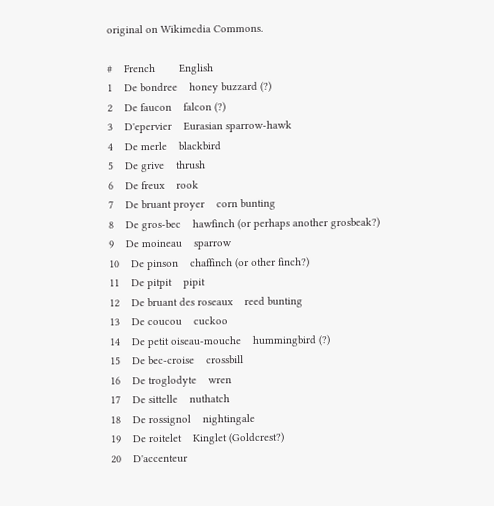original on Wikimedia Commons.

#    French        English
1    De bondree    honey buzzard (?)
2    De faucon    falcon (?)
3    D'epervier    Eurasian sparrow-hawk
4    De merle    blackbird
5    De grive    thrush
6    De freux    rook
7    De bruant proyer    corn bunting
8    De gros-bec    hawfinch (or perhaps another grosbeak?)
9    De moineau    sparrow
10    De pinson    chaffinch (or other finch?)
11    De pitpit    pipit
12    De bruant des roseaux    reed bunting
13    De coucou    cuckoo
14    De petit oiseau-mouche    hummingbird (?)
15    De bec-croise    crossbill
16    De troglodyte    wren
17    De sittelle    nuthatch
18    De rossignol    nightingale
19    De roitelet    Kinglet (Goldcrest?)
20    D'accenteur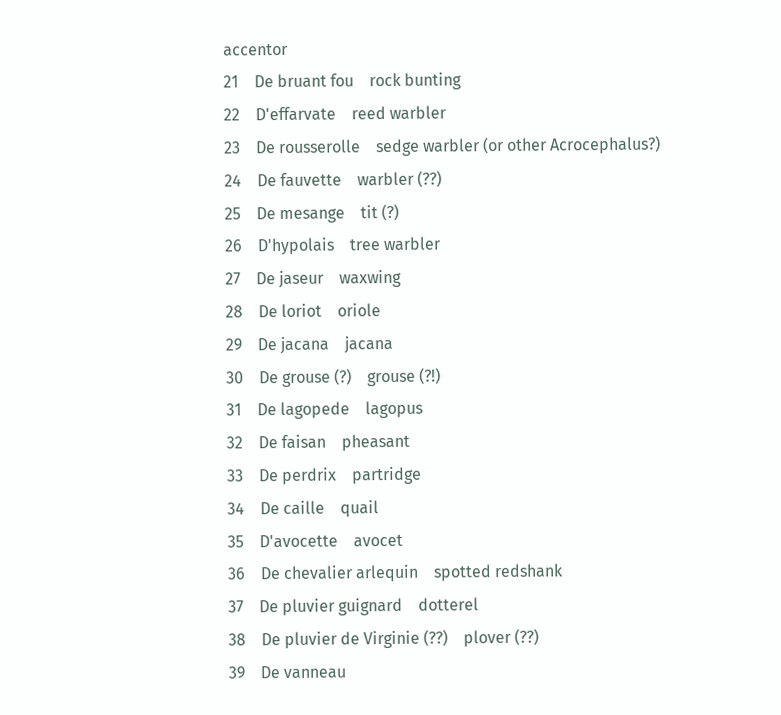accentor
21    De bruant fou    rock bunting
22    D'effarvate    reed warbler
23    De rousserolle    sedge warbler (or other Acrocephalus?)
24    De fauvette    warbler (??)
25    De mesange    tit (?)
26    D'hypolais    tree warbler
27    De jaseur    waxwing
28    De loriot    oriole
29    De jacana    jacana
30    De grouse (?)    grouse (?!)
31    De lagopede    lagopus
32    De faisan    pheasant
33    De perdrix    partridge
34    De caille    quail
35    D'avocette    avocet
36    De chevalier arlequin    spotted redshank
37    De pluvier guignard    dotterel
38    De pluvier de Virginie (??)    plover (??)
39    De vanneau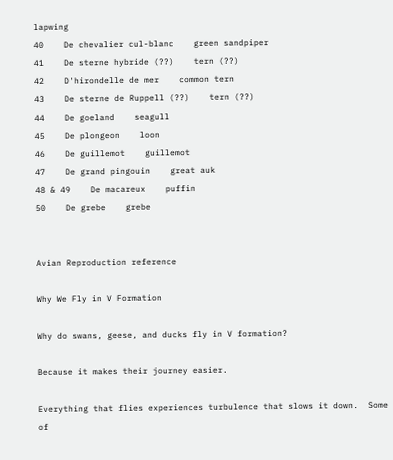lapwing
40    De chevalier cul-blanc    green sandpiper
41    De sterne hybride (??)    tern (??)
42    D'hirondelle de mer    common tern
43    De sterne de Ruppell (??)    tern (??)
44    De goeland    seagull
45    De plongeon    loon
46    De guillemot    guillemot
47    De grand pingouin    great auk
48 & 49    De macareux    puffin
50    De grebe    grebe


Avian Reproduction reference

Why We Fly in V Formation

Why do swans, geese, and ducks fly in V formation?

Because it makes their journey easier.

Everything that flies experiences turbulence that slows it down.  Some of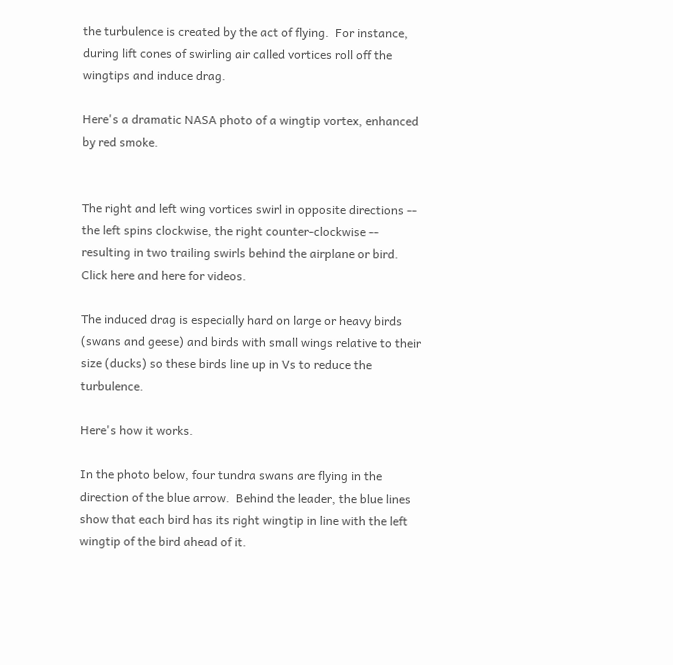the turbulence is created by the act of flying.  For instance, during lift cones of swirling air called vortices roll off the wingtips and induce drag.

Here's a dramatic NASA photo of a wingtip vortex, enhanced by red smoke.


The right and left wing vortices swirl in opposite directions -- the left spins clockwise, the right counter-clockwise -- resulting in two trailing swirls behind the airplane or bird.  Click here and here for videos.

The induced drag is especially hard on large or heavy birds (swans and geese) and birds with small wings relative to their size (ducks) so these birds line up in Vs to reduce the turbulence.

Here's how it works.

In the photo below, four tundra swans are flying in the direction of the blue arrow.  Behind the leader, the blue lines show that each bird has its right wingtip in line with the left wingtip of the bird ahead of it.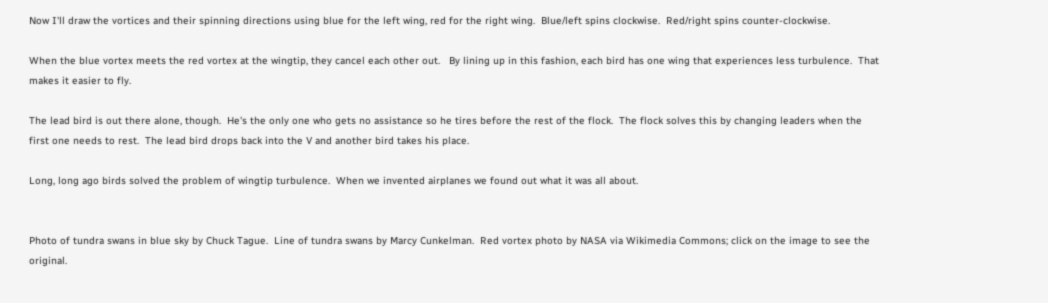Now I'll draw the vortices and their spinning directions using blue for the left wing, red for the right wing.  Blue/left spins clockwise.  Red/right spins counter-clockwise.

When the blue vortex meets the red vortex at the wingtip, they cancel each other out.   By lining up in this fashion, each bird has one wing that experiences less turbulence.  That makes it easier to fly.

The lead bird is out there alone, though.  He's the only one who gets no assistance so he tires before the rest of the flock.  The flock solves this by changing leaders when the first one needs to rest.  The lead bird drops back into the V and another bird takes his place.

Long, long ago birds solved the problem of wingtip turbulence.  When we invented airplanes we found out what it was all about.


Photo of tundra swans in blue sky by Chuck Tague.  Line of tundra swans by Marcy Cunkelman.  Red vortex photo by NASA via Wikimedia Commons; click on the image to see the original.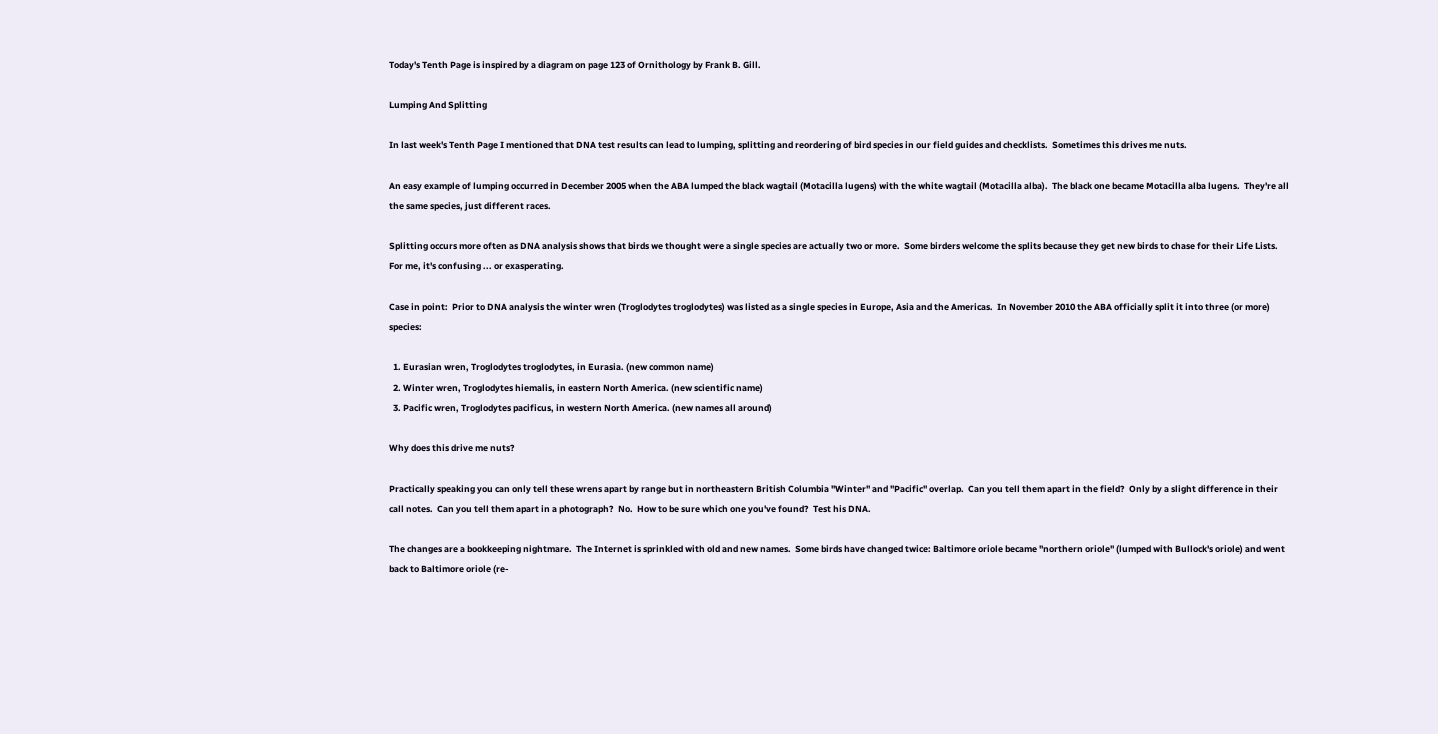Today's Tenth Page is inspired by a diagram on page 123 of Ornithology by Frank B. Gill.

Lumping And Splitting

In last week's Tenth Page I mentioned that DNA test results can lead to lumping, splitting and reordering of bird species in our field guides and checklists.  Sometimes this drives me nuts.

An easy example of lumping occurred in December 2005 when the ABA lumped the black wagtail (Motacilla lugens) with the white wagtail (Motacilla alba).  The black one became Motacilla alba lugens.  They're all the same species, just different races.

Splitting occurs more often as DNA analysis shows that birds we thought were a single species are actually two or more.  Some birders welcome the splits because they get new birds to chase for their Life Lists.  For me, it's confusing ... or exasperating.

Case in point:  Prior to DNA analysis the winter wren (Troglodytes troglodytes) was listed as a single species in Europe, Asia and the Americas.  In November 2010 the ABA officially split it into three (or more) species:

  1. Eurasian wren, Troglodytes troglodytes, in Eurasia. (new common name)
  2. Winter wren, Troglodytes hiemalis, in eastern North America. (new scientific name)
  3. Pacific wren, Troglodytes pacificus, in western North America. (new names all around)

Why does this drive me nuts?

Practically speaking you can only tell these wrens apart by range but in northeastern British Columbia "Winter" and "Pacific" overlap.  Can you tell them apart in the field?  Only by a slight difference in their call notes.  Can you tell them apart in a photograph?  No.  How to be sure which one you've found?  Test his DNA.

The changes are a bookkeeping nightmare.  The Internet is sprinkled with old and new names.  Some birds have changed twice: Baltimore oriole became "northern oriole" (lumped with Bullock's oriole) and went back to Baltimore oriole (re-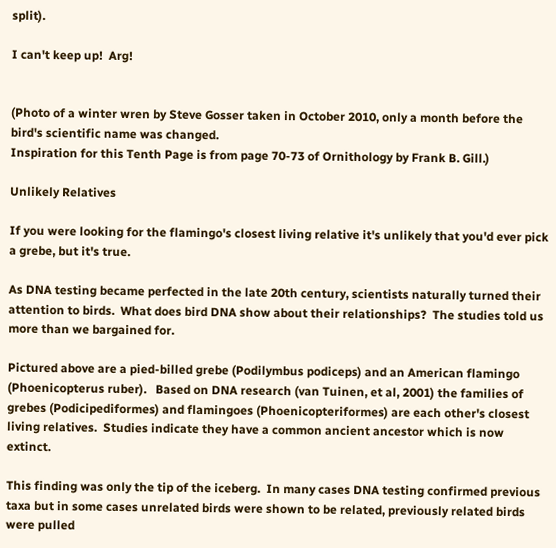split).

I can't keep up!  Arg!


(Photo of a winter wren by Steve Gosser taken in October 2010, only a month before the bird's scientific name was changed.
Inspiration for this Tenth Page is from page 70-73 of Ornithology by Frank B. Gill.)

Unlikely Relatives

If you were looking for the flamingo's closest living relative it's unlikely that you'd ever pick a grebe, but it's true.

As DNA testing became perfected in the late 20th century, scientists naturally turned their attention to birds.  What does bird DNA show about their relationships?  The studies told us more than we bargained for.

Pictured above are a pied-billed grebe (Podilymbus podiceps) and an American flamingo (Phoenicopterus ruber).   Based on DNA research (van Tuinen, et al, 2001) the families of grebes (Podicipediformes) and flamingoes (Phoenicopteriformes) are each other's closest living relatives.  Studies indicate they have a common ancient ancestor which is now extinct.

This finding was only the tip of the iceberg.  In many cases DNA testing confirmed previous taxa but in some cases unrelated birds were shown to be related, previously related birds were pulled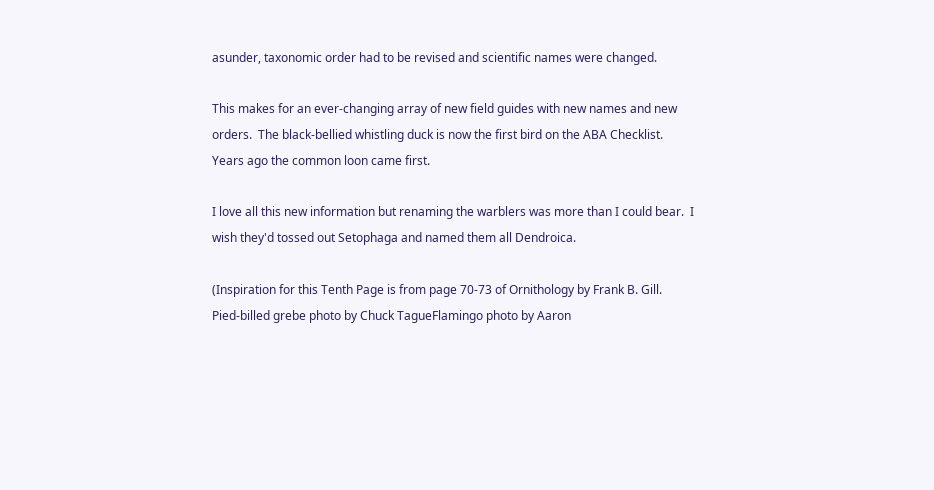asunder, taxonomic order had to be revised and scientific names were changed.

This makes for an ever-changing array of new field guides with new names and new orders.  The black-bellied whistling duck is now the first bird on the ABA Checklist.  Years ago the common loon came first.

I love all this new information but renaming the warblers was more than I could bear.  I wish they'd tossed out Setophaga and named them all Dendroica.

(Inspiration for this Tenth Page is from page 70-73 of Ornithology by Frank B. Gill.    Pied-billed grebe photo by Chuck TagueFlamingo photo by Aaron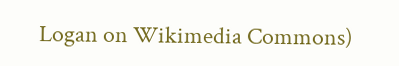Logan on Wikimedia Commons)